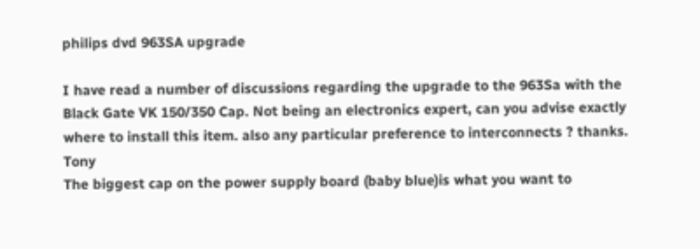philips dvd 963SA upgrade

I have read a number of discussions regarding the upgrade to the 963Sa with the Black Gate VK 150/350 Cap. Not being an electronics expert, can you advise exactly where to install this item. also any particular preference to interconnects ? thanks. Tony
The biggest cap on the power supply board (baby blue)is what you want to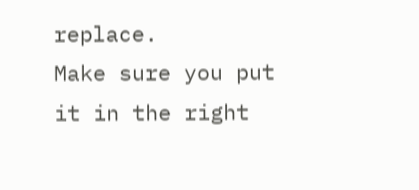replace.
Make sure you put it in the right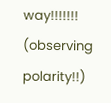way!!!!!!! (observing polarity!!)